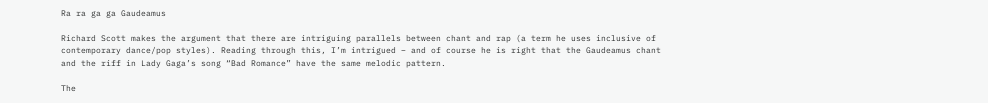Ra ra ga ga Gaudeamus

Richard Scott makes the argument that there are intriguing parallels between chant and rap (a term he uses inclusive of contemporary dance/pop styles). Reading through this, I’m intrigued – and of course he is right that the Gaudeamus chant and the riff in Lady Gaga’s song “Bad Romance” have the same melodic pattern.

The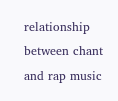relationship between chant and rap music